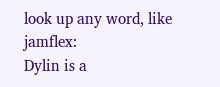look up any word, like jamflex:
Dylin is a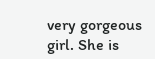very gorgeous girl. She is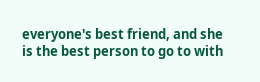everyone's best friend, and she is the best person to go to with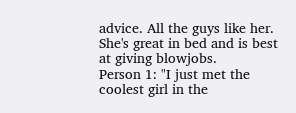advice. All the guys like her. She's great in bed and is best at giving blowjobs.
Person 1: "I just met the coolest girl in the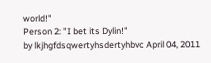world!"
Person 2: "I bet its Dylin!"
by lkjhgfdsqwertyhsdertyhbvc April 04, 2011